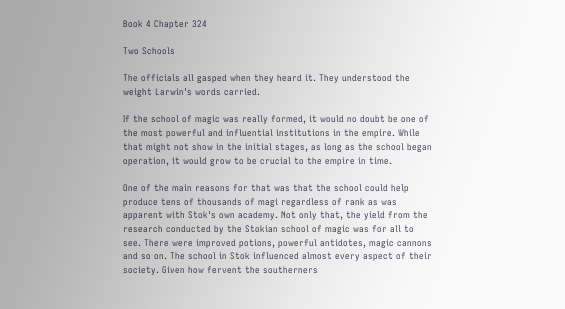Book 4 Chapter 324

Two Schools

The officials all gasped when they heard it. They understood the weight Larwin's words carried.

If the school of magic was really formed, it would no doubt be one of the most powerful and influential institutions in the empire. While that might not show in the initial stages, as long as the school began operation, it would grow to be crucial to the empire in time.

One of the main reasons for that was that the school could help produce tens of thousands of magi regardless of rank as was apparent with Stok's own academy. Not only that, the yield from the research conducted by the Stokian school of magic was for all to see. There were improved potions, powerful antidotes, magic cannons and so on. The school in Stok influenced almost every aspect of their society. Given how fervent the southerners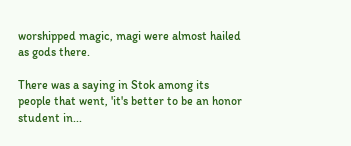worshipped magic, magi were almost hailed as gods there.

There was a saying in Stok among its people that went, 'it's better to be an honor student in...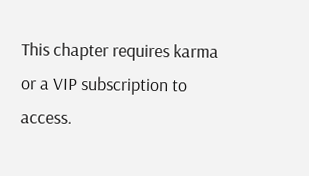This chapter requires karma or a VIP subscription to access.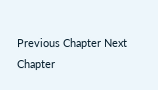Previous Chapter Next Chapter